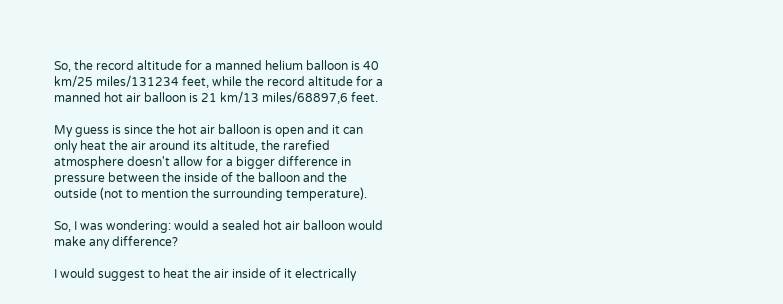So, the record altitude for a manned helium balloon is 40 km/25 miles/131234 feet, while the record altitude for a manned hot air balloon is 21 km/13 miles/68897,6 feet.

My guess is since the hot air balloon is open and it can only heat the air around its altitude, the rarefied atmosphere doesn't allow for a bigger difference in pressure between the inside of the balloon and the outside (not to mention the surrounding temperature).

So, I was wondering: would a sealed hot air balloon would make any difference?

I would suggest to heat the air inside of it electrically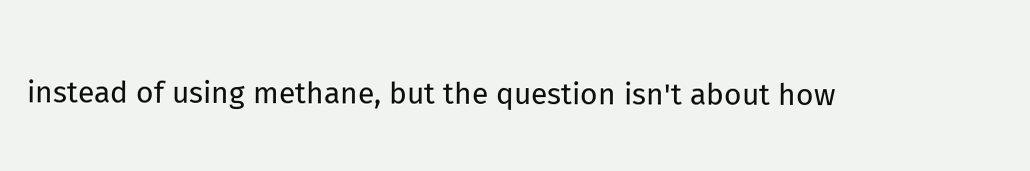instead of using methane, but the question isn't about how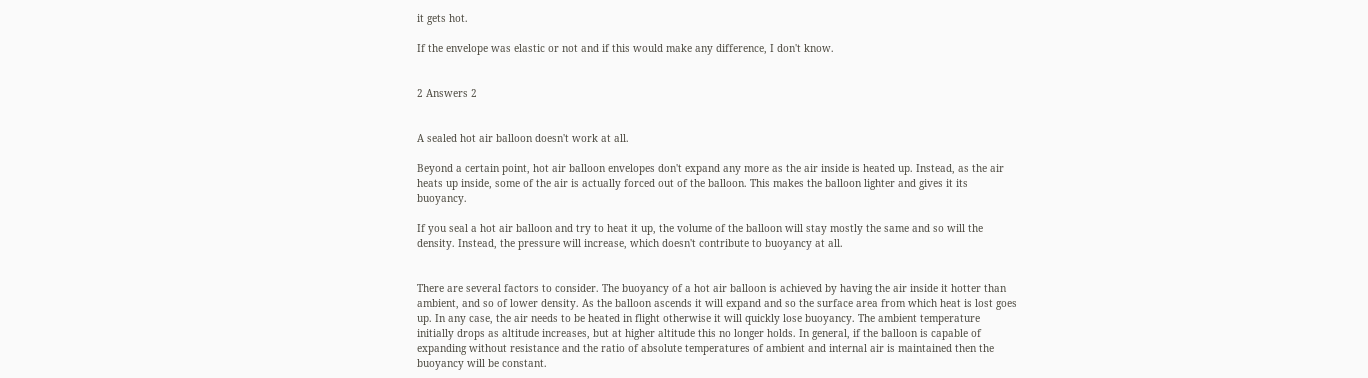it gets hot.

If the envelope was elastic or not and if this would make any difference, I don't know.


2 Answers 2


A sealed hot air balloon doesn't work at all.

Beyond a certain point, hot air balloon envelopes don't expand any more as the air inside is heated up. Instead, as the air heats up inside, some of the air is actually forced out of the balloon. This makes the balloon lighter and gives it its buoyancy.

If you seal a hot air balloon and try to heat it up, the volume of the balloon will stay mostly the same and so will the density. Instead, the pressure will increase, which doesn't contribute to buoyancy at all.


There are several factors to consider. The buoyancy of a hot air balloon is achieved by having the air inside it hotter than ambient, and so of lower density. As the balloon ascends it will expand and so the surface area from which heat is lost goes up. In any case, the air needs to be heated in flight otherwise it will quickly lose buoyancy. The ambient temperature initially drops as altitude increases, but at higher altitude this no longer holds. In general, if the balloon is capable of expanding without resistance and the ratio of absolute temperatures of ambient and internal air is maintained then the buoyancy will be constant.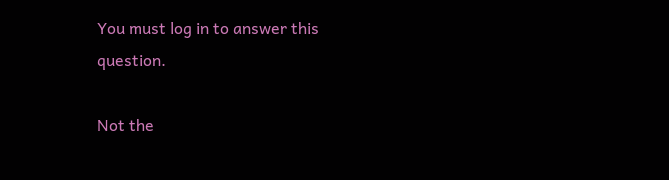You must log in to answer this question.

Not the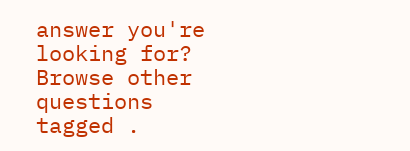answer you're looking for? Browse other questions tagged .